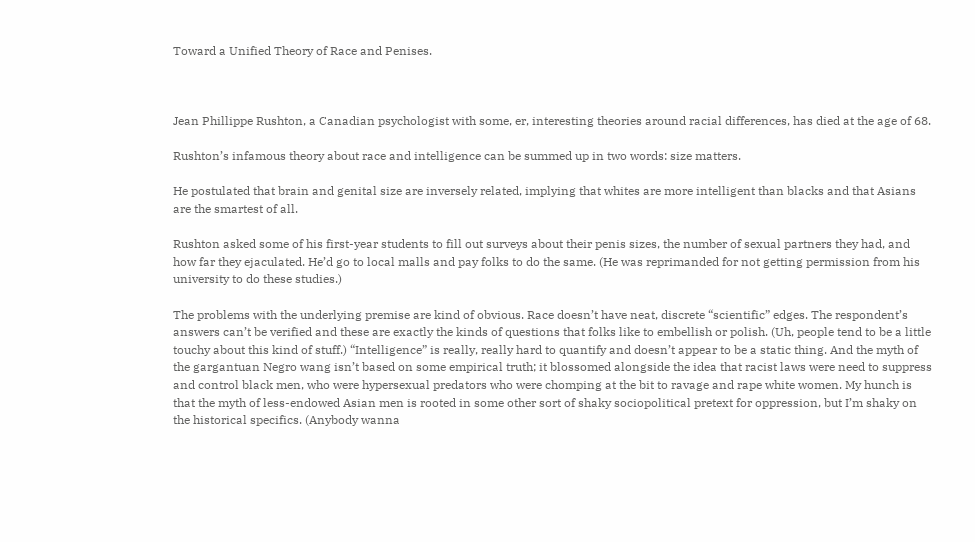Toward a Unified Theory of Race and Penises.



Jean Phillippe Rushton, a Canadian psychologist with some, er, interesting theories around racial differences, has died at the age of 68.

Rushton’s infamous theory about race and intelligence can be summed up in two words: size matters.

He postulated that brain and genital size are inversely related, implying that whites are more intelligent than blacks and that Asians are the smartest of all.

Rushton asked some of his first-year students to fill out surveys about their penis sizes, the number of sexual partners they had, and how far they ejaculated. He’d go to local malls and pay folks to do the same. (He was reprimanded for not getting permission from his university to do these studies.)

The problems with the underlying premise are kind of obvious. Race doesn’t have neat, discrete “scientific” edges. The respondent’s answers can’t be verified and these are exactly the kinds of questions that folks like to embellish or polish. (Uh, people tend to be a little touchy about this kind of stuff.) “Intelligence” is really, really hard to quantify and doesn’t appear to be a static thing. And the myth of the gargantuan Negro wang isn’t based on some empirical truth; it blossomed alongside the idea that racist laws were need to suppress and control black men, who were hypersexual predators who were chomping at the bit to ravage and rape white women. My hunch is that the myth of less-endowed Asian men is rooted in some other sort of shaky sociopolitical pretext for oppression, but I’m shaky on the historical specifics. (Anybody wanna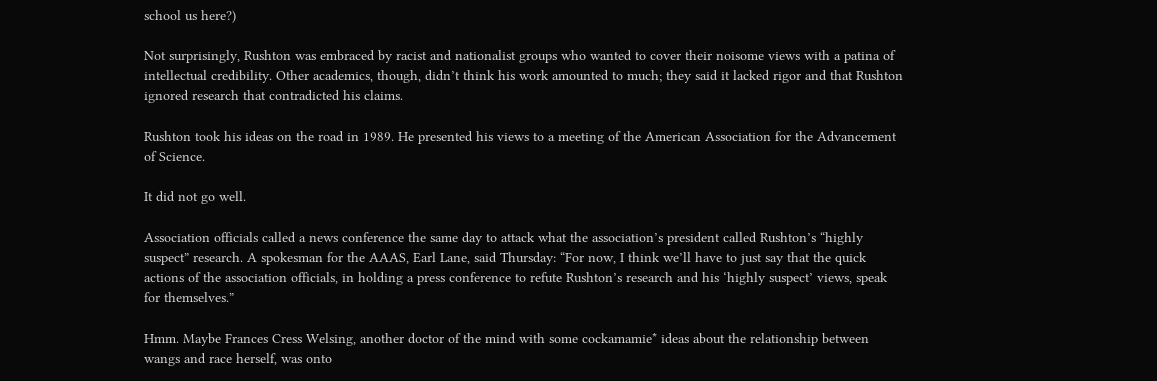school us here?)

Not surprisingly, Rushton was embraced by racist and nationalist groups who wanted to cover their noisome views with a patina of intellectual credibility. Other academics, though, didn’t think his work amounted to much; they said it lacked rigor and that Rushton ignored research that contradicted his claims.

Rushton took his ideas on the road in 1989. He presented his views to a meeting of the American Association for the Advancement of Science.

It did not go well.

Association officials called a news conference the same day to attack what the association’s president called Rushton’s “highly suspect” research. A spokesman for the AAAS, Earl Lane, said Thursday: “For now, I think we’ll have to just say that the quick actions of the association officials, in holding a press conference to refute Rushton’s research and his ‘highly suspect’ views, speak for themselves.”

Hmm. Maybe Frances Cress Welsing, another doctor of the mind with some cockamamie* ideas about the relationship between wangs and race herself, was onto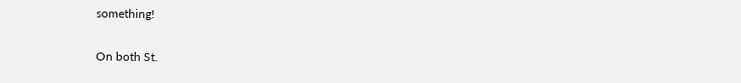something!

On both St.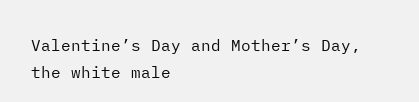Valentine’s Day and Mother’s Day, the white male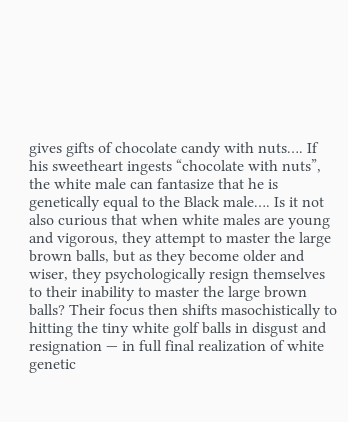gives gifts of chocolate candy with nuts…. If his sweetheart ingests “chocolate with nuts”, the white male can fantasize that he is genetically equal to the Black male…. Is it not also curious that when white males are young and vigorous, they attempt to master the large brown balls, but as they become older and wiser, they psychologically resign themselves to their inability to master the large brown balls? Their focus then shifts masochistically to hitting the tiny white golf balls in disgust and resignation — in full final realization of white genetic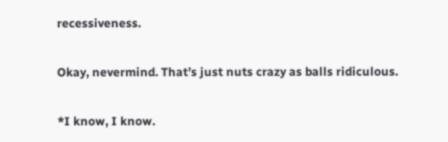recessiveness.

Okay, nevermind. That’s just nuts crazy as balls ridiculous.

*I know, I know.